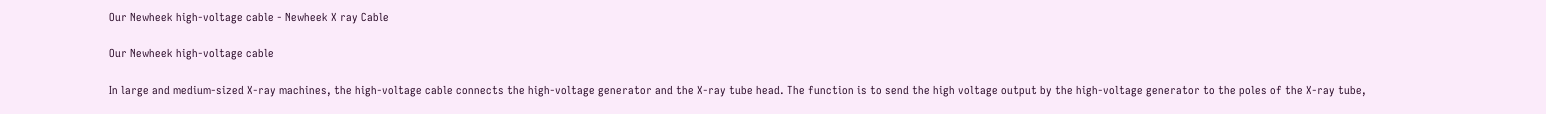Our Newheek high-voltage cable - Newheek X ray Cable

Our Newheek high-voltage cable

In large and medium-sized X-ray machines, the high-voltage cable connects the high-voltage generator and the X-ray tube head. The function is to send the high voltage output by the high-voltage generator to the poles of the X-ray tube,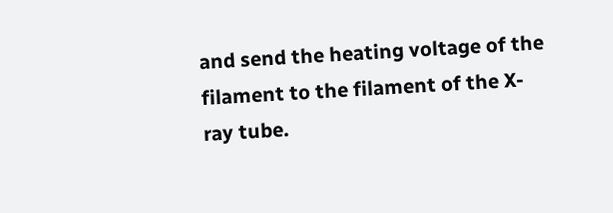and send the heating voltage of the filament to the filament of the X-ray tube.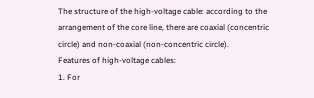The structure of the high-voltage cable: according to the arrangement of the core line, there are coaxial (concentric circle) and non-coaxial (non-concentric circle).
Features of high-voltage cables:
1. For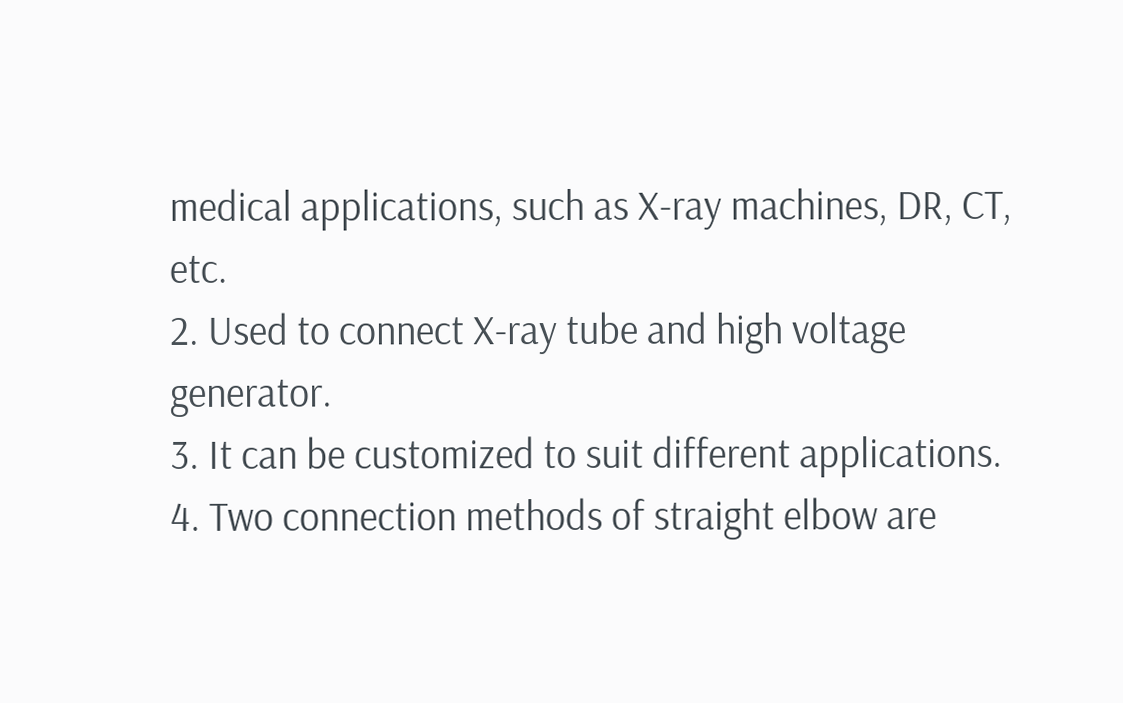medical applications, such as X-ray machines, DR, CT, etc.
2. Used to connect X-ray tube and high voltage generator.
3. It can be customized to suit different applications.
4. Two connection methods of straight elbow are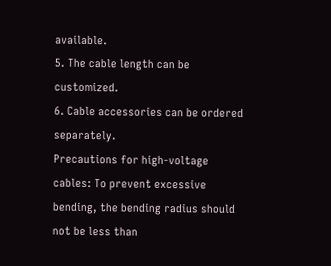available.
5. The cable length can be customized.
6. Cable accessories can be ordered separately.
Precautions for high-voltage cables: To prevent excessive bending, the bending radius should not be less than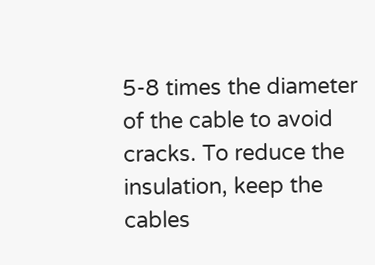5-8 times the diameter of the cable to avoid cracks. To reduce the insulation, keep the cables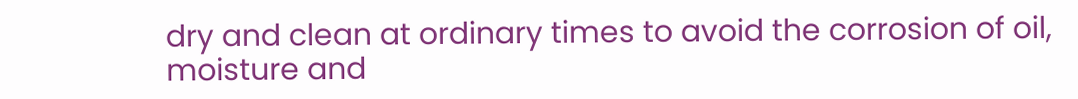dry and clean at ordinary times to avoid the corrosion of oil, moisture and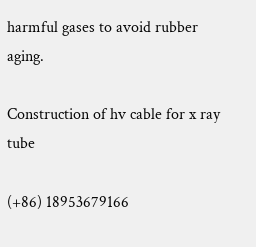harmful gases to avoid rubber aging.

Construction of hv cable for x ray tube

(+86) 18953679166